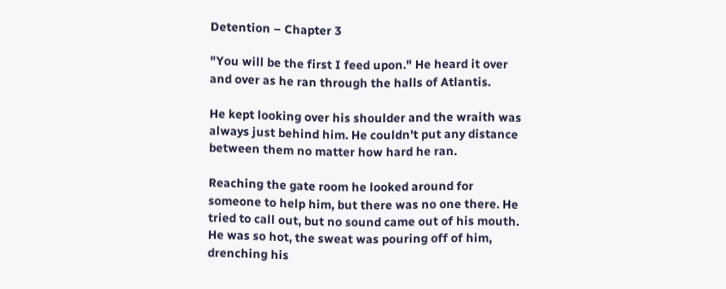Detention – Chapter 3

"You will be the first I feed upon." He heard it over and over as he ran through the halls of Atlantis.

He kept looking over his shoulder and the wraith was always just behind him. He couldn't put any distance between them no matter how hard he ran.

Reaching the gate room he looked around for someone to help him, but there was no one there. He tried to call out, but no sound came out of his mouth. He was so hot, the sweat was pouring off of him, drenching his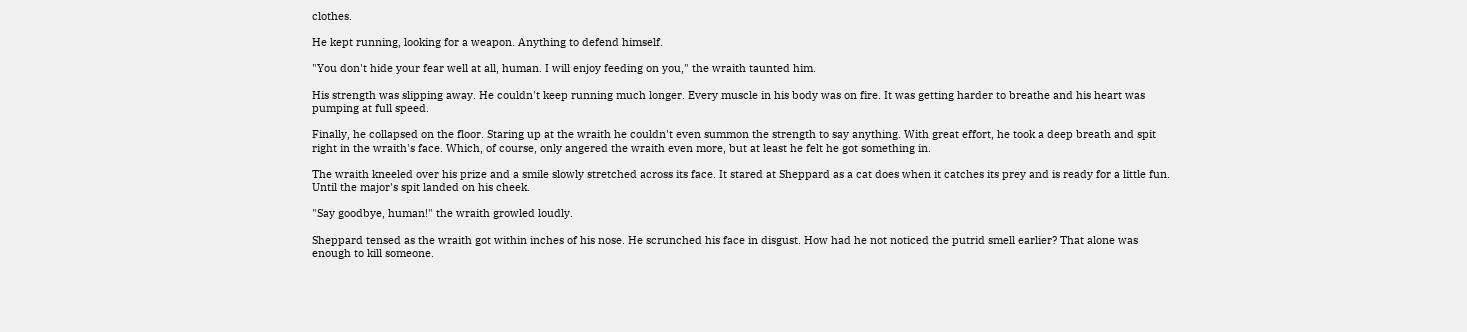clothes.

He kept running, looking for a weapon. Anything to defend himself.

"You don't hide your fear well at all, human. I will enjoy feeding on you," the wraith taunted him.

His strength was slipping away. He couldn't keep running much longer. Every muscle in his body was on fire. It was getting harder to breathe and his heart was pumping at full speed.

Finally, he collapsed on the floor. Staring up at the wraith he couldn't even summon the strength to say anything. With great effort, he took a deep breath and spit right in the wraith's face. Which, of course, only angered the wraith even more, but at least he felt he got something in.

The wraith kneeled over his prize and a smile slowly stretched across its face. It stared at Sheppard as a cat does when it catches its prey and is ready for a little fun. Until the major's spit landed on his cheek.

"Say goodbye, human!" the wraith growled loudly.

Sheppard tensed as the wraith got within inches of his nose. He scrunched his face in disgust. How had he not noticed the putrid smell earlier? That alone was enough to kill someone.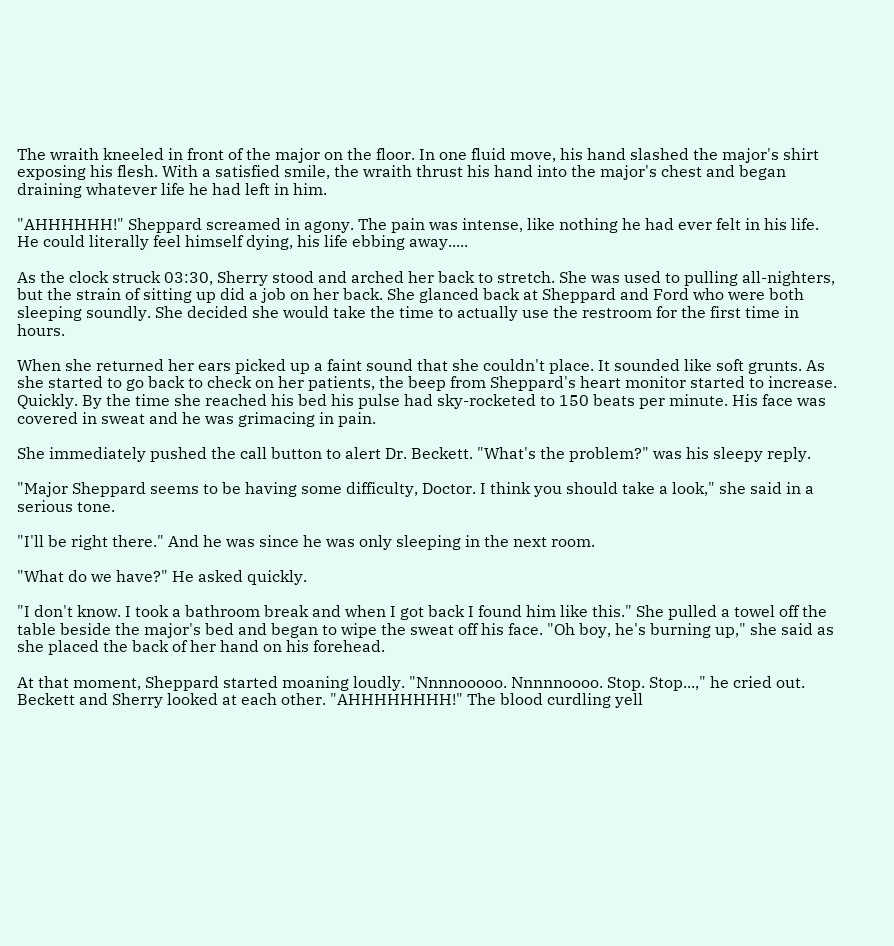The wraith kneeled in front of the major on the floor. In one fluid move, his hand slashed the major's shirt exposing his flesh. With a satisfied smile, the wraith thrust his hand into the major's chest and began draining whatever life he had left in him.

"AHHHHHH!" Sheppard screamed in agony. The pain was intense, like nothing he had ever felt in his life. He could literally feel himself dying, his life ebbing away.....

As the clock struck 03:30, Sherry stood and arched her back to stretch. She was used to pulling all-nighters, but the strain of sitting up did a job on her back. She glanced back at Sheppard and Ford who were both sleeping soundly. She decided she would take the time to actually use the restroom for the first time in hours.

When she returned her ears picked up a faint sound that she couldn't place. It sounded like soft grunts. As she started to go back to check on her patients, the beep from Sheppard's heart monitor started to increase. Quickly. By the time she reached his bed his pulse had sky-rocketed to 150 beats per minute. His face was covered in sweat and he was grimacing in pain.

She immediately pushed the call button to alert Dr. Beckett. "What's the problem?" was his sleepy reply.

"Major Sheppard seems to be having some difficulty, Doctor. I think you should take a look," she said in a serious tone.

"I'll be right there." And he was since he was only sleeping in the next room.

"What do we have?" He asked quickly.

"I don't know. I took a bathroom break and when I got back I found him like this." She pulled a towel off the table beside the major's bed and began to wipe the sweat off his face. "Oh boy, he's burning up," she said as she placed the back of her hand on his forehead.

At that moment, Sheppard started moaning loudly. "Nnnnooooo. Nnnnnoooo. Stop. Stop...," he cried out. Beckett and Sherry looked at each other. "AHHHHHHHH!" The blood curdling yell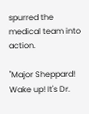spurred the medical team into action.

"Major Sheppard! Wake up! It's Dr.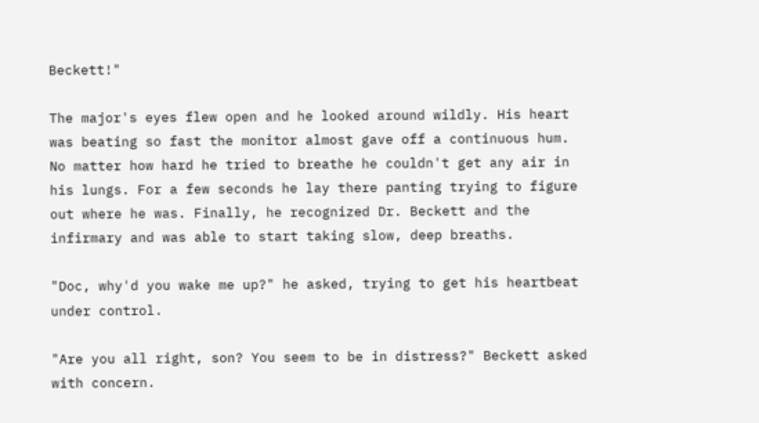Beckett!"

The major's eyes flew open and he looked around wildly. His heart was beating so fast the monitor almost gave off a continuous hum. No matter how hard he tried to breathe he couldn't get any air in his lungs. For a few seconds he lay there panting trying to figure out where he was. Finally, he recognized Dr. Beckett and the infirmary and was able to start taking slow, deep breaths.

"Doc, why'd you wake me up?" he asked, trying to get his heartbeat under control.

"Are you all right, son? You seem to be in distress?" Beckett asked with concern.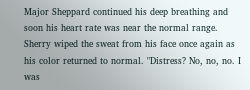Major Sheppard continued his deep breathing and soon his heart rate was near the normal range. Sherry wiped the sweat from his face once again as his color returned to normal. "Distress? No, no, no. I was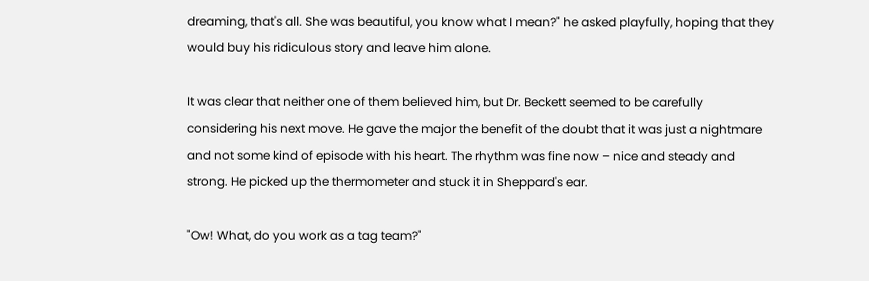dreaming, that's all. She was beautiful, you know what I mean?" he asked playfully, hoping that they would buy his ridiculous story and leave him alone.

It was clear that neither one of them believed him, but Dr. Beckett seemed to be carefully considering his next move. He gave the major the benefit of the doubt that it was just a nightmare and not some kind of episode with his heart. The rhythm was fine now – nice and steady and strong. He picked up the thermometer and stuck it in Sheppard's ear.

"Ow! What, do you work as a tag team?"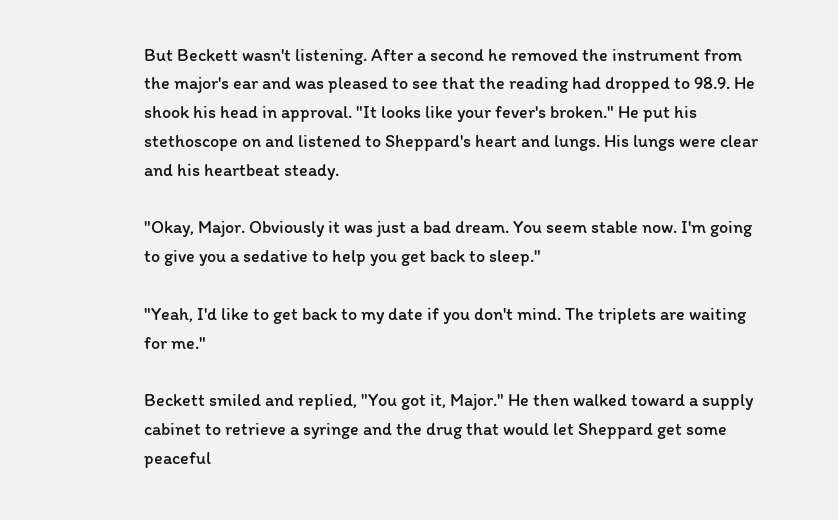But Beckett wasn't listening. After a second he removed the instrument from the major's ear and was pleased to see that the reading had dropped to 98.9. He shook his head in approval. "It looks like your fever's broken." He put his stethoscope on and listened to Sheppard's heart and lungs. His lungs were clear and his heartbeat steady.

"Okay, Major. Obviously it was just a bad dream. You seem stable now. I'm going to give you a sedative to help you get back to sleep."

"Yeah, I'd like to get back to my date if you don't mind. The triplets are waiting for me."

Beckett smiled and replied, "You got it, Major." He then walked toward a supply cabinet to retrieve a syringe and the drug that would let Sheppard get some peaceful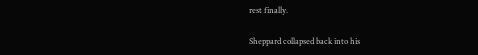rest finally.

Sheppard collapsed back into his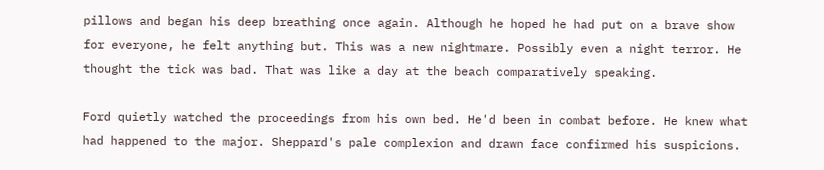pillows and began his deep breathing once again. Although he hoped he had put on a brave show for everyone, he felt anything but. This was a new nightmare. Possibly even a night terror. He thought the tick was bad. That was like a day at the beach comparatively speaking.

Ford quietly watched the proceedings from his own bed. He'd been in combat before. He knew what had happened to the major. Sheppard's pale complexion and drawn face confirmed his suspicions.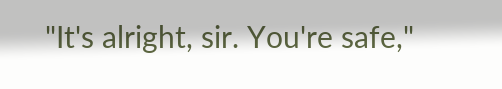"It's alright, sir. You're safe,"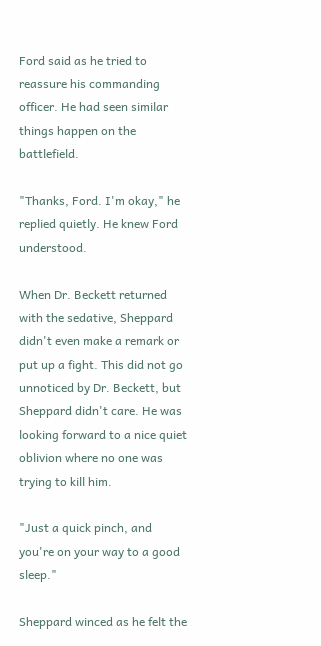Ford said as he tried to reassure his commanding officer. He had seen similar things happen on the battlefield.

"Thanks, Ford. I'm okay," he replied quietly. He knew Ford understood.

When Dr. Beckett returned with the sedative, Sheppard didn't even make a remark or put up a fight. This did not go unnoticed by Dr. Beckett, but Sheppard didn't care. He was looking forward to a nice quiet oblivion where no one was trying to kill him.

"Just a quick pinch, and you're on your way to a good sleep."

Sheppard winced as he felt the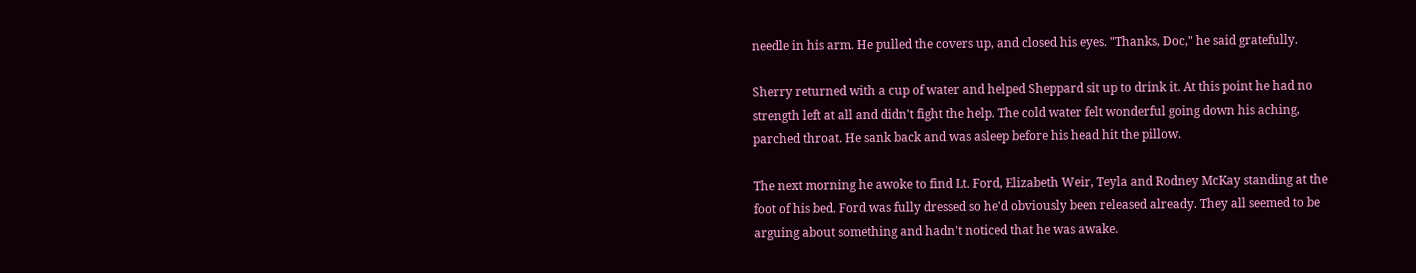needle in his arm. He pulled the covers up, and closed his eyes. "Thanks, Doc," he said gratefully.

Sherry returned with a cup of water and helped Sheppard sit up to drink it. At this point he had no strength left at all and didn't fight the help. The cold water felt wonderful going down his aching, parched throat. He sank back and was asleep before his head hit the pillow.

The next morning he awoke to find Lt. Ford, Elizabeth Weir, Teyla and Rodney McKay standing at the foot of his bed. Ford was fully dressed so he'd obviously been released already. They all seemed to be arguing about something and hadn't noticed that he was awake.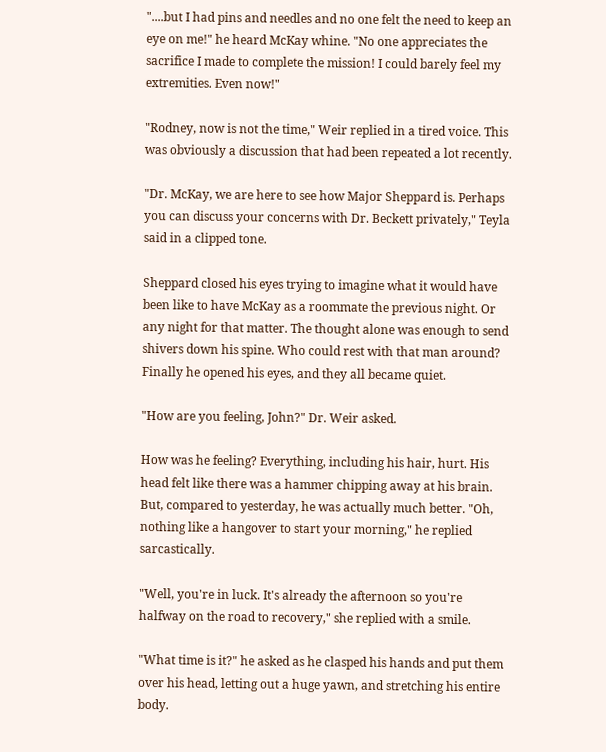"....but I had pins and needles and no one felt the need to keep an eye on me!" he heard McKay whine. "No one appreciates the sacrifice I made to complete the mission! I could barely feel my extremities. Even now!"

"Rodney, now is not the time," Weir replied in a tired voice. This was obviously a discussion that had been repeated a lot recently.

"Dr. McKay, we are here to see how Major Sheppard is. Perhaps you can discuss your concerns with Dr. Beckett privately," Teyla said in a clipped tone.

Sheppard closed his eyes trying to imagine what it would have been like to have McKay as a roommate the previous night. Or any night for that matter. The thought alone was enough to send shivers down his spine. Who could rest with that man around? Finally he opened his eyes, and they all became quiet.

"How are you feeling, John?" Dr. Weir asked.

How was he feeling? Everything, including his hair, hurt. His head felt like there was a hammer chipping away at his brain. But, compared to yesterday, he was actually much better. "Oh, nothing like a hangover to start your morning," he replied sarcastically.

"Well, you're in luck. It's already the afternoon so you're halfway on the road to recovery," she replied with a smile.

"What time is it?" he asked as he clasped his hands and put them over his head, letting out a huge yawn, and stretching his entire body.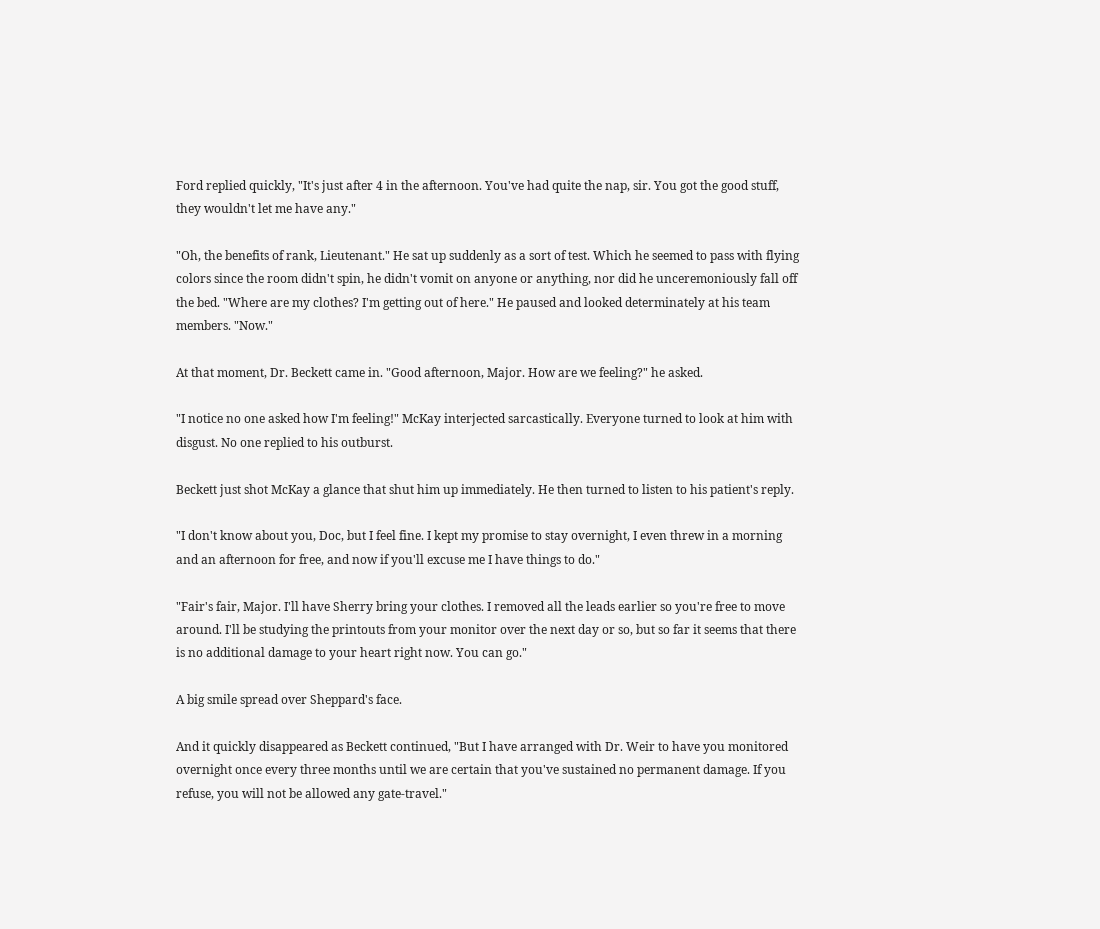Ford replied quickly, "It's just after 4 in the afternoon. You've had quite the nap, sir. You got the good stuff, they wouldn't let me have any."

"Oh, the benefits of rank, Lieutenant." He sat up suddenly as a sort of test. Which he seemed to pass with flying colors since the room didn't spin, he didn't vomit on anyone or anything, nor did he unceremoniously fall off the bed. "Where are my clothes? I'm getting out of here." He paused and looked determinately at his team members. "Now."

At that moment, Dr. Beckett came in. "Good afternoon, Major. How are we feeling?" he asked.

"I notice no one asked how I'm feeling!" McKay interjected sarcastically. Everyone turned to look at him with disgust. No one replied to his outburst.

Beckett just shot McKay a glance that shut him up immediately. He then turned to listen to his patient's reply.

"I don't know about you, Doc, but I feel fine. I kept my promise to stay overnight, I even threw in a morning and an afternoon for free, and now if you'll excuse me I have things to do."

"Fair's fair, Major. I'll have Sherry bring your clothes. I removed all the leads earlier so you're free to move around. I'll be studying the printouts from your monitor over the next day or so, but so far it seems that there is no additional damage to your heart right now. You can go."

A big smile spread over Sheppard's face.

And it quickly disappeared as Beckett continued, "But I have arranged with Dr. Weir to have you monitored overnight once every three months until we are certain that you've sustained no permanent damage. If you refuse, you will not be allowed any gate-travel."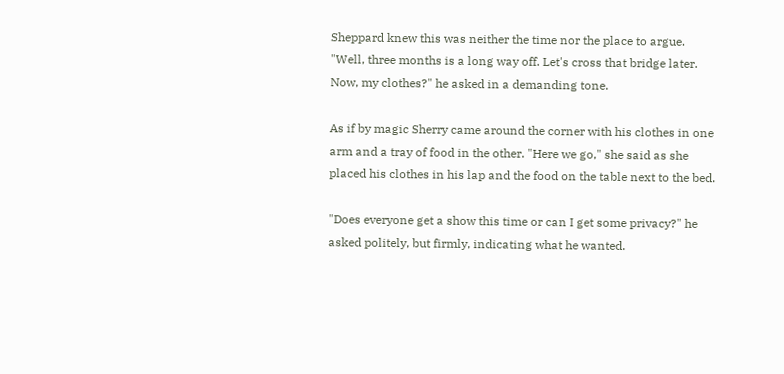Sheppard knew this was neither the time nor the place to argue. "Well, three months is a long way off. Let's cross that bridge later. Now, my clothes?" he asked in a demanding tone.

As if by magic Sherry came around the corner with his clothes in one arm and a tray of food in the other. "Here we go," she said as she placed his clothes in his lap and the food on the table next to the bed.

"Does everyone get a show this time or can I get some privacy?" he asked politely, but firmly, indicating what he wanted.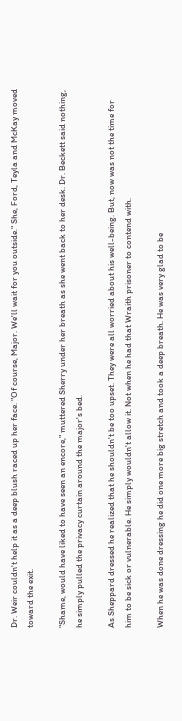Dr. Weir couldn't help it as a deep blush raced up her face. "Of course, Major. We'll wait for you outside." She, Ford, Teyla and McKay moved toward the exit.

"Shame, would have liked to have seen an encore," muttered Sherry under her breath as she went back to her desk. Dr. Beckett said nothing, he simply pulled the privacy curtain around the major's bed.

As Sheppard dressed he realized that he shouldn't be too upset. They were all worried about his well-being. But, now was not the time for him to be sick or vulnerable. He simply wouldn't allow it. Not when he had that Wraith prisoner to contend with.

When he was done dressing he did one more big stretch and took a deep breath. He was very glad to be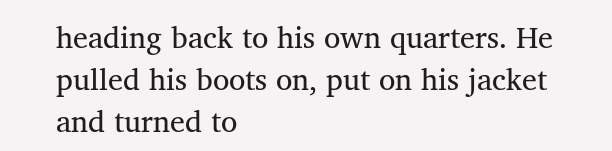heading back to his own quarters. He pulled his boots on, put on his jacket and turned to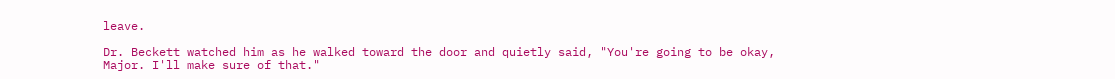leave.

Dr. Beckett watched him as he walked toward the door and quietly said, "You're going to be okay, Major. I'll make sure of that."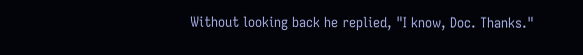Without looking back he replied, "I know, Doc. Thanks."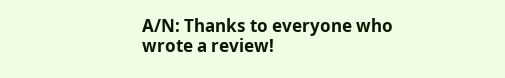A/N: Thanks to everyone who wrote a review!